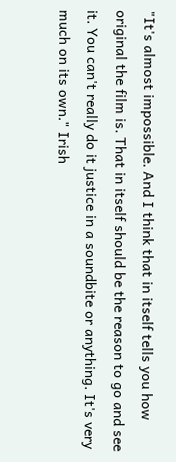"It's almost impossible. And I think that in itself tells you how original the film is. That in itself should be the reason to go and see it. You can't really do it justice in a soundbite or anything. It's very much on its own." Irish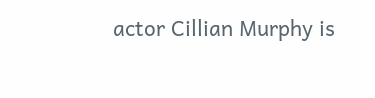actor Cillian Murphy is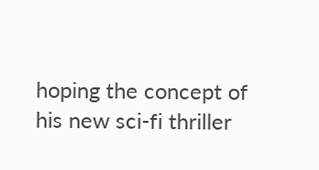hoping the concept of his new sci-fi thriller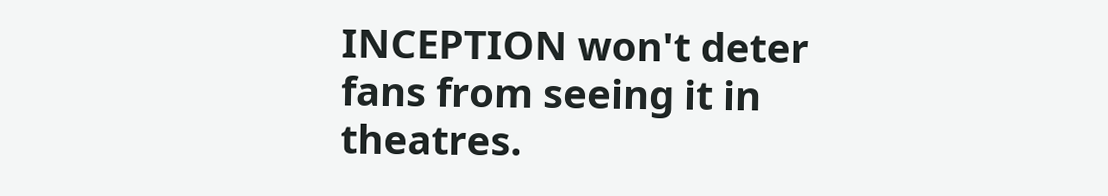INCEPTION won't deter fans from seeing it in theatres.